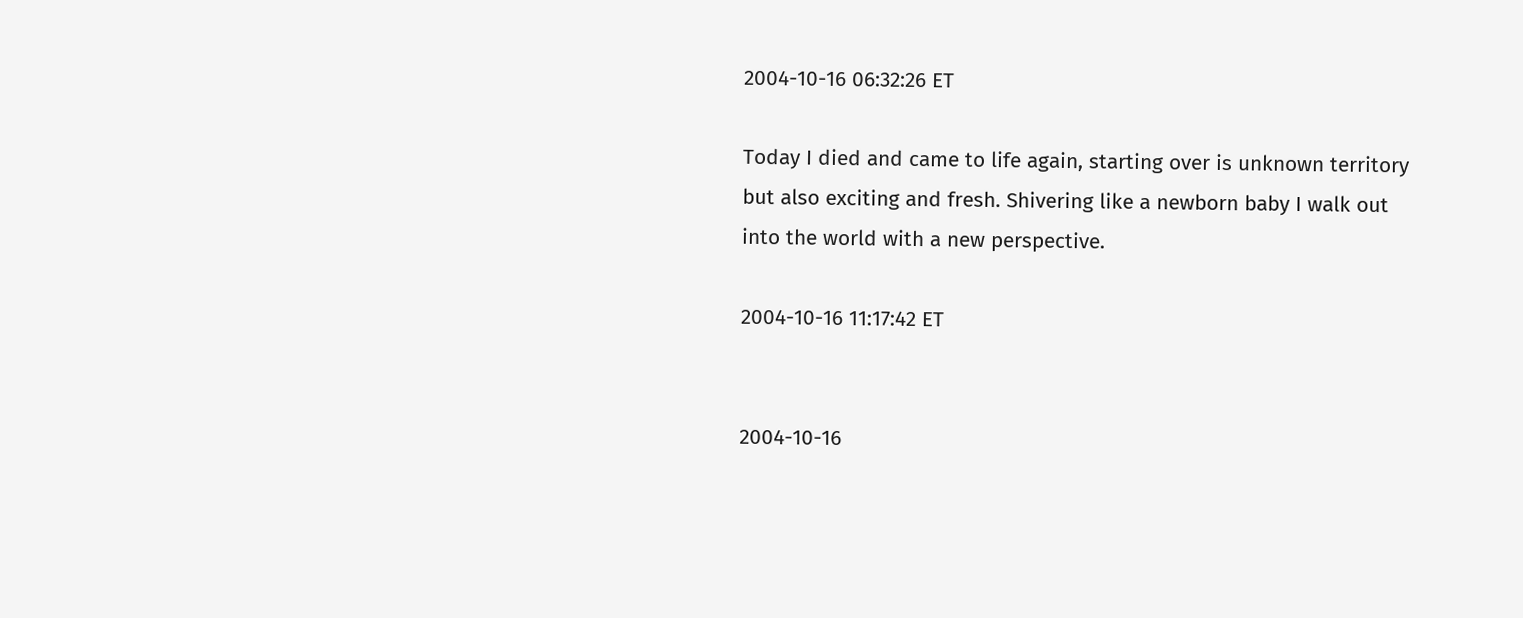2004-10-16 06:32:26 ET

Today I died and came to life again, starting over is unknown territory but also exciting and fresh. Shivering like a newborn baby I walk out into the world with a new perspective.

2004-10-16 11:17:42 ET


2004-10-16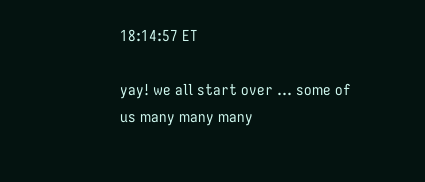18:14:57 ET

yay! we all start over ... some of us many many many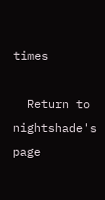times

  Return to nightshade's page